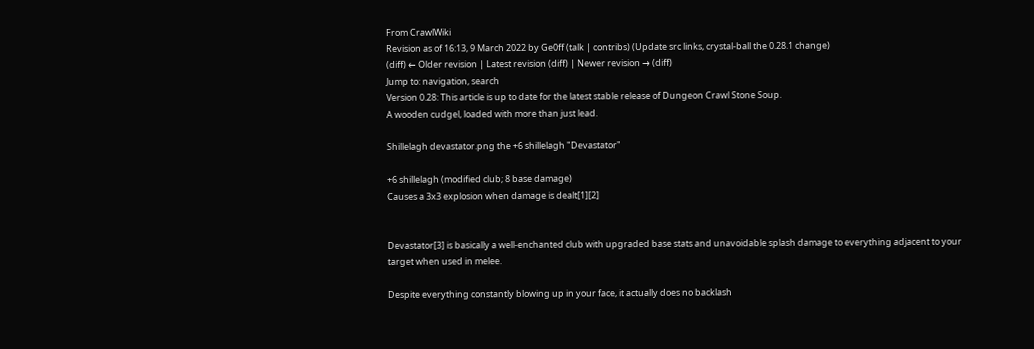From CrawlWiki
Revision as of 16:13, 9 March 2022 by Ge0ff (talk | contribs) (Update src links, crystal-ball the 0.28.1 change)
(diff) ← Older revision | Latest revision (diff) | Newer revision → (diff)
Jump to: navigation, search
Version 0.28: This article is up to date for the latest stable release of Dungeon Crawl Stone Soup.
A wooden cudgel, loaded with more than just lead.

Shillelagh devastator.png the +6 shillelagh "Devastator"

+6 shillelagh (modified club; 8 base damage)
Causes a 3x3 explosion when damage is dealt[1][2]


Devastator[3] is basically a well-enchanted club with upgraded base stats and unavoidable splash damage to everything adjacent to your target when used in melee.

Despite everything constantly blowing up in your face, it actually does no backlash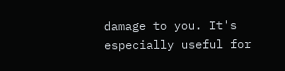damage to you. It's especially useful for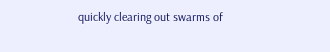quickly clearing out swarms of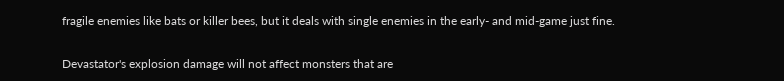fragile enemies like bats or killer bees, but it deals with single enemies in the early- and mid-game just fine.

Devastator's explosion damage will not affect monsters that are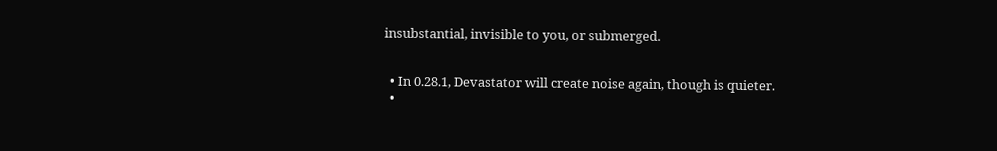insubstantial, invisible to you, or submerged.


  • In 0.28.1, Devastator will create noise again, though is quieter.
  •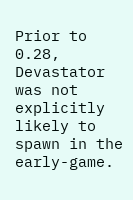Prior to 0.28, Devastator was not explicitly likely to spawn in the early-game.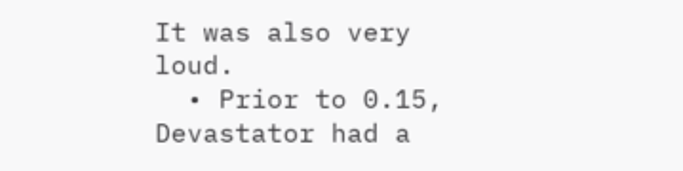It was also very loud.
  • Prior to 0.15, Devastator had a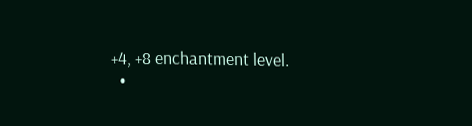+4, +8 enchantment level.
  •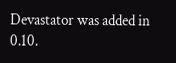Devastator was added in 0.10.